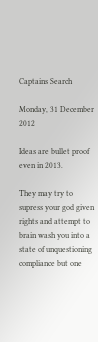Captains Search

Monday, 31 December 2012

Ideas are bullet proof even in 2013.

They may try to supress your god given rights and attempt to brain wash you into a state of unquestioning compliance but one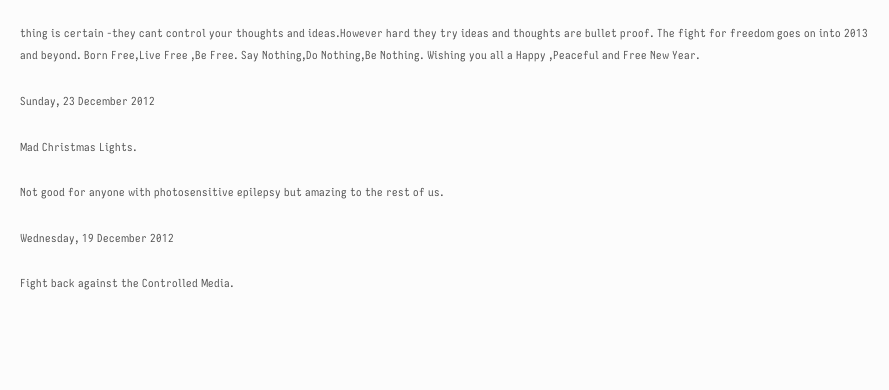thing is certain -they cant control your thoughts and ideas.However hard they try ideas and thoughts are bullet proof. The fight for freedom goes on into 2013 and beyond. Born Free,Live Free ,Be Free. Say Nothing,Do Nothing,Be Nothing. Wishing you all a Happy ,Peaceful and Free New Year.

Sunday, 23 December 2012

Mad Christmas Lights.

Not good for anyone with photosensitive epilepsy but amazing to the rest of us.

Wednesday, 19 December 2012

Fight back against the Controlled Media.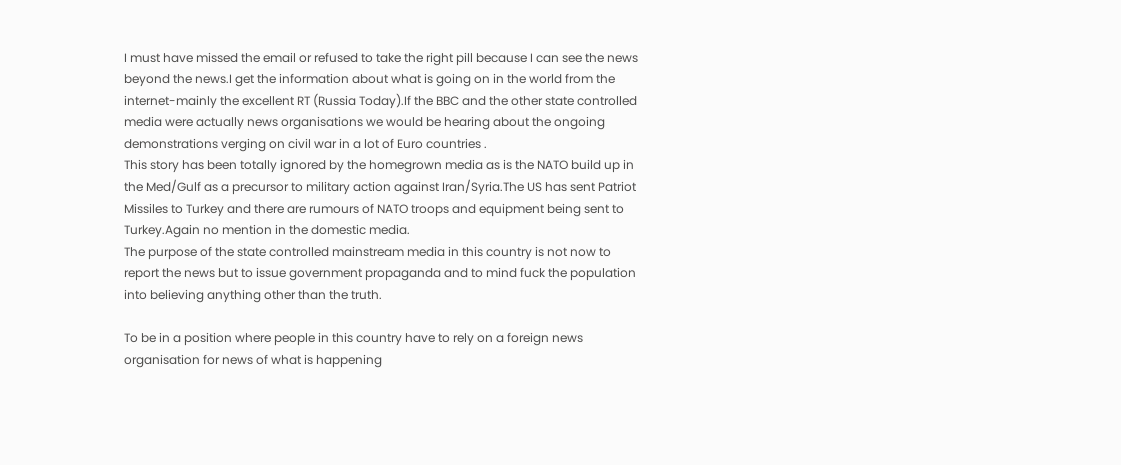I must have missed the email or refused to take the right pill because I can see the news beyond the news.I get the information about what is going on in the world from the internet-mainly the excellent RT (Russia Today).If the BBC and the other state controlled media were actually news organisations we would be hearing about the ongoing  demonstrations verging on civil war in a lot of Euro countries .
This story has been totally ignored by the homegrown media as is the NATO build up in the Med/Gulf as a precursor to military action against Iran/Syria.The US has sent Patriot Missiles to Turkey and there are rumours of NATO troops and equipment being sent to Turkey.Again no mention in the domestic media.
The purpose of the state controlled mainstream media in this country is not now to report the news but to issue government propaganda and to mind fuck the population into believing anything other than the truth.

To be in a position where people in this country have to rely on a foreign news organisation for news of what is happening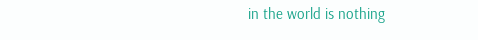in the world is nothing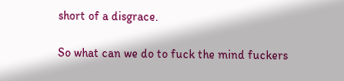short of a disgrace.

So what can we do to fuck the mind fuckers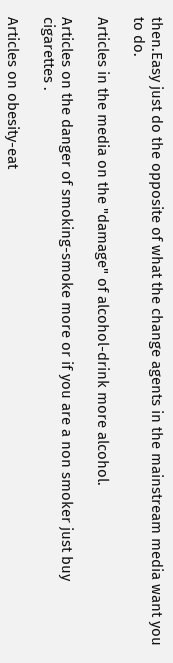then.Easy just do the opposite of what the change agents in the mainstream media want you to do.

Articles in the media on the "damage" of alcohol-drink more alcohol.

Articles on the danger of smoking-smoke more or if you are a non smoker just buy cigarettes .

Articles on obesity-eat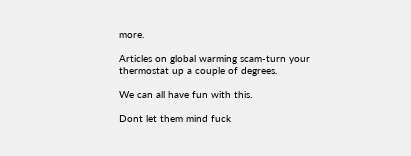more.

Articles on global warming scam-turn your thermostat up a couple of degrees.

We can all have fun with this.

Dont let them mind fuck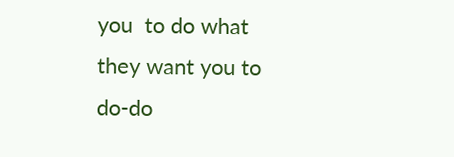you  to do what they want you to do-do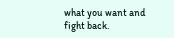what you want and fight back.